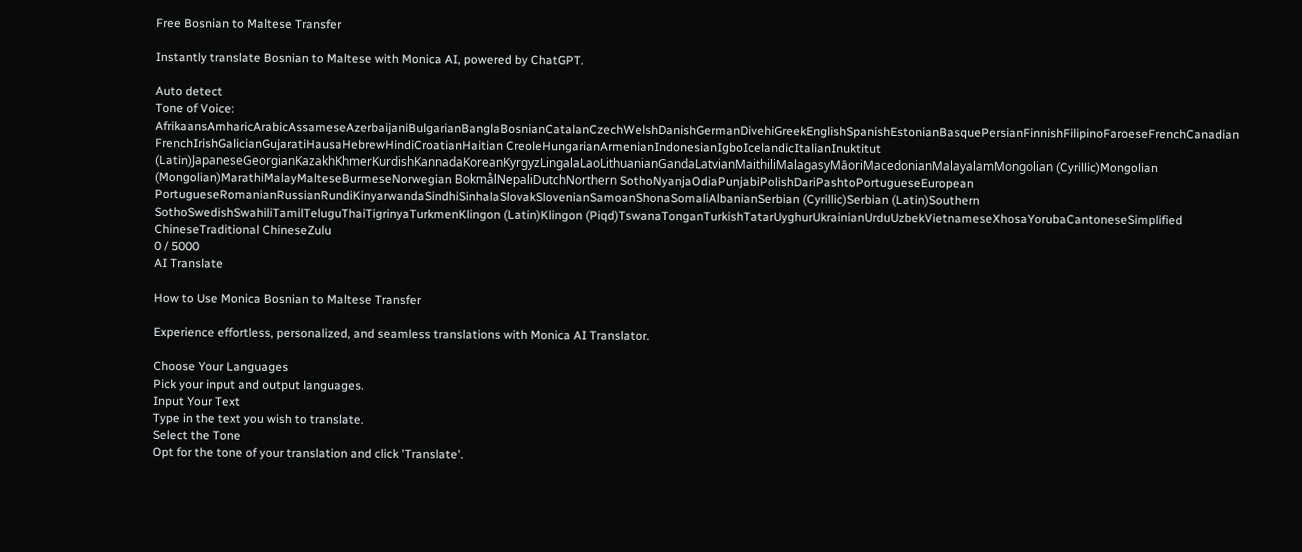Free Bosnian to Maltese Transfer

Instantly translate Bosnian to Maltese with Monica AI, powered by ChatGPT.

Auto detect
Tone of Voice:
AfrikaansAmharicArabicAssameseAzerbaijaniBulgarianBanglaBosnianCatalanCzechWelshDanishGermanDivehiGreekEnglishSpanishEstonianBasquePersianFinnishFilipinoFaroeseFrenchCanadian FrenchIrishGalicianGujaratiHausaHebrewHindiCroatianHaitian CreoleHungarianArmenianIndonesianIgboIcelandicItalianInuktitut (Latin)JapaneseGeorgianKazakhKhmerKurdishKannadaKoreanKyrgyzLingalaLaoLithuanianGandaLatvianMaithiliMalagasyMāoriMacedonianMalayalamMongolian (Cyrillic)Mongolian (Mongolian)MarathiMalayMalteseBurmeseNorwegian BokmålNepaliDutchNorthern SothoNyanjaOdiaPunjabiPolishDariPashtoPortugueseEuropean PortugueseRomanianRussianRundiKinyarwandaSindhiSinhalaSlovakSlovenianSamoanShonaSomaliAlbanianSerbian (Cyrillic)Serbian (Latin)Southern SothoSwedishSwahiliTamilTeluguThaiTigrinyaTurkmenKlingon (Latin)Klingon (Piqd)TswanaTonganTurkishTatarUyghurUkrainianUrduUzbekVietnameseXhosaYorubaCantoneseSimplified ChineseTraditional ChineseZulu
0 / 5000
AI Translate

How to Use Monica Bosnian to Maltese Transfer

Experience effortless, personalized, and seamless translations with Monica AI Translator.

Choose Your Languages
Pick your input and output languages.
Input Your Text
Type in the text you wish to translate.
Select the Tone
Opt for the tone of your translation and click 'Translate'.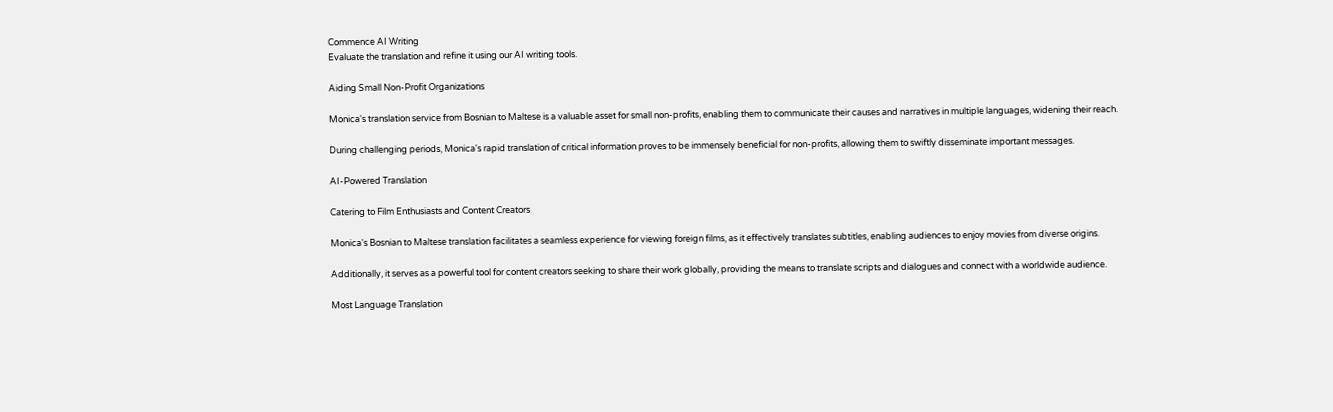Commence AI Writing
Evaluate the translation and refine it using our AI writing tools.

Aiding Small Non-Profit Organizations

Monica's translation service from Bosnian to Maltese is a valuable asset for small non-profits, enabling them to communicate their causes and narratives in multiple languages, widening their reach.

During challenging periods, Monica's rapid translation of critical information proves to be immensely beneficial for non-profits, allowing them to swiftly disseminate important messages.

AI-Powered Translation

Catering to Film Enthusiasts and Content Creators

Monica's Bosnian to Maltese translation facilitates a seamless experience for viewing foreign films, as it effectively translates subtitles, enabling audiences to enjoy movies from diverse origins.

Additionally, it serves as a powerful tool for content creators seeking to share their work globally, providing the means to translate scripts and dialogues and connect with a worldwide audience.

Most Language Translation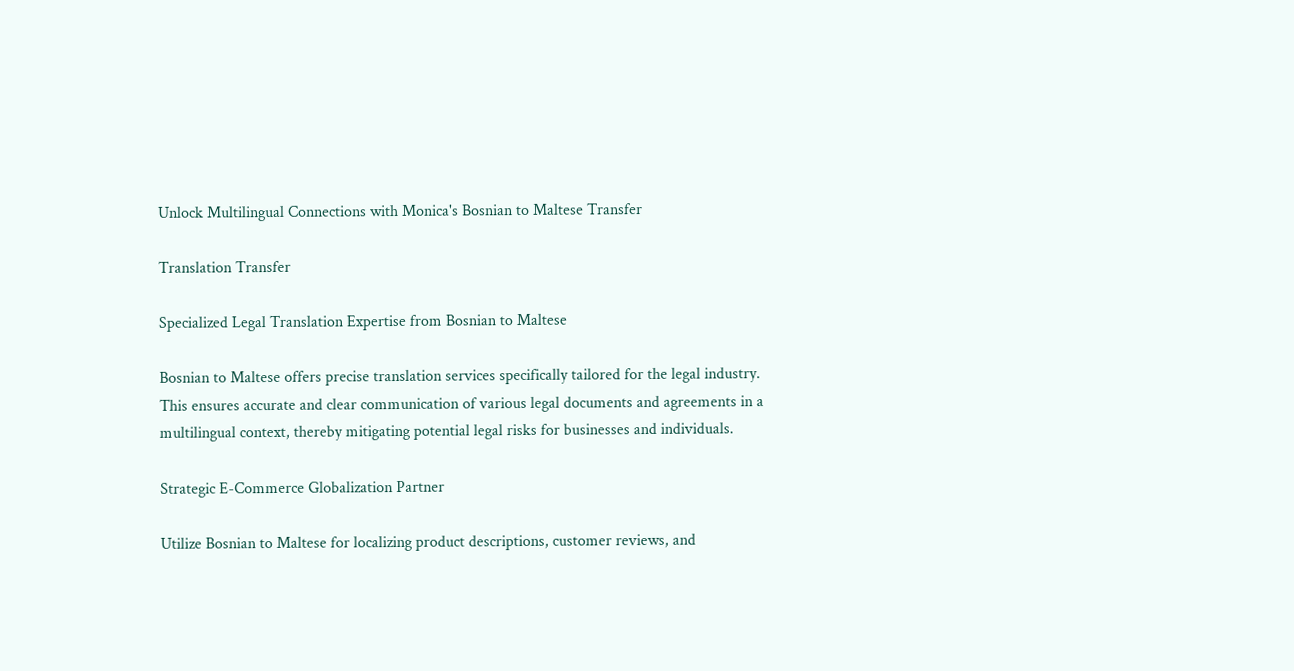Unlock Multilingual Connections with Monica's Bosnian to Maltese Transfer

Translation Transfer

Specialized Legal Translation Expertise from Bosnian to Maltese

Bosnian to Maltese offers precise translation services specifically tailored for the legal industry. This ensures accurate and clear communication of various legal documents and agreements in a multilingual context, thereby mitigating potential legal risks for businesses and individuals.

Strategic E-Commerce Globalization Partner

Utilize Bosnian to Maltese for localizing product descriptions, customer reviews, and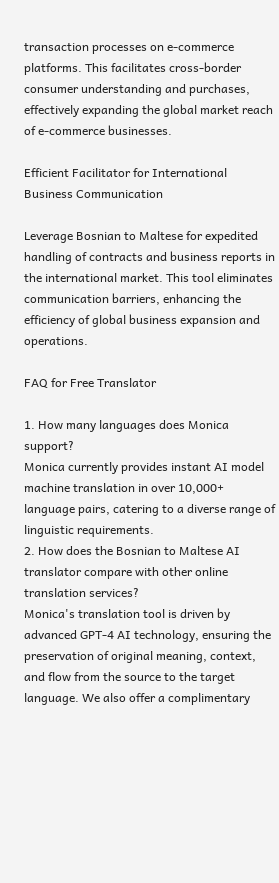transaction processes on e-commerce platforms. This facilitates cross-border consumer understanding and purchases, effectively expanding the global market reach of e-commerce businesses.

Efficient Facilitator for International Business Communication

Leverage Bosnian to Maltese for expedited handling of contracts and business reports in the international market. This tool eliminates communication barriers, enhancing the efficiency of global business expansion and operations.

FAQ for Free Translator

1. How many languages does Monica support?
Monica currently provides instant AI model machine translation in over 10,000+ language pairs, catering to a diverse range of linguistic requirements.
2. How does the Bosnian to Maltese AI translator compare with other online translation services?
Monica's translation tool is driven by advanced GPT-4 AI technology, ensuring the preservation of original meaning, context, and flow from the source to the target language. We also offer a complimentary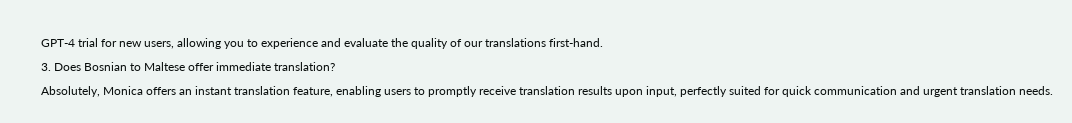GPT-4 trial for new users, allowing you to experience and evaluate the quality of our translations first-hand.
3. Does Bosnian to Maltese offer immediate translation?
Absolutely, Monica offers an instant translation feature, enabling users to promptly receive translation results upon input, perfectly suited for quick communication and urgent translation needs.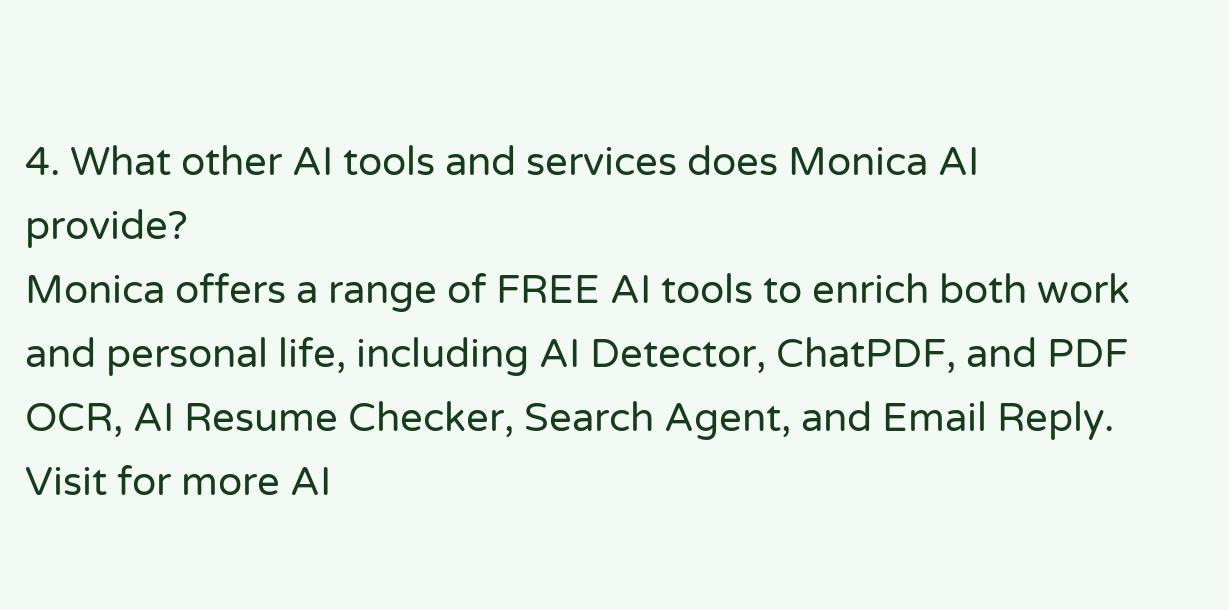4. What other AI tools and services does Monica AI provide?
Monica offers a range of FREE AI tools to enrich both work and personal life, including AI Detector, ChatPDF, and PDF OCR, AI Resume Checker, Search Agent, and Email Reply. Visit for more AI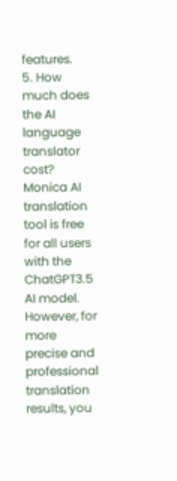features.
5. How much does the AI language translator cost?
Monica AI translation tool is free for all users with the ChatGPT3.5 AI model. However, for more precise and professional translation results, you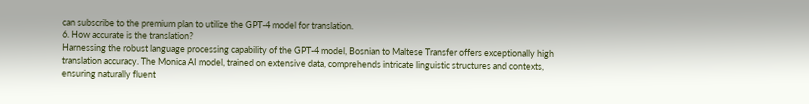can subscribe to the premium plan to utilize the GPT-4 model for translation.
6. How accurate is the translation?
Harnessing the robust language processing capability of the GPT-4 model, Bosnian to Maltese Transfer offers exceptionally high translation accuracy. The Monica AI model, trained on extensive data, comprehends intricate linguistic structures and contexts, ensuring naturally fluent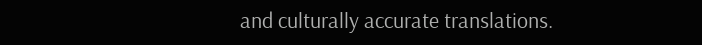and culturally accurate translations.